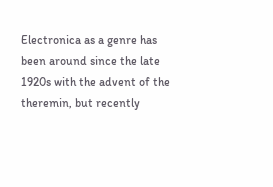Electronica as a genre has been around since the late 1920s with the advent of the theremin, but recently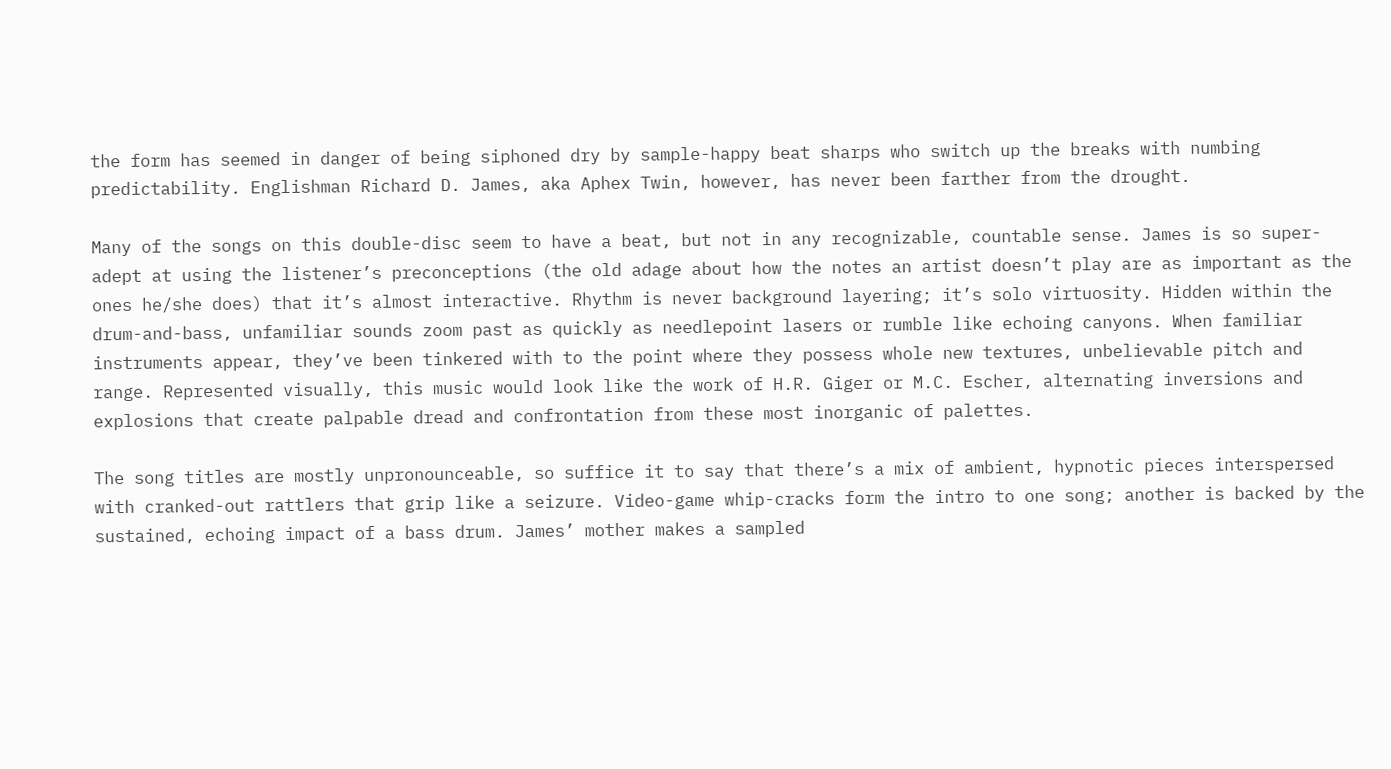the form has seemed in danger of being siphoned dry by sample-happy beat sharps who switch up the breaks with numbing predictability. Englishman Richard D. James, aka Aphex Twin, however, has never been farther from the drought.

Many of the songs on this double-disc seem to have a beat, but not in any recognizable, countable sense. James is so super-adept at using the listener’s preconceptions (the old adage about how the notes an artist doesn’t play are as important as the ones he/she does) that it’s almost interactive. Rhythm is never background layering; it’s solo virtuosity. Hidden within the drum-and-bass, unfamiliar sounds zoom past as quickly as needlepoint lasers or rumble like echoing canyons. When familiar instruments appear, they’ve been tinkered with to the point where they possess whole new textures, unbelievable pitch and range. Represented visually, this music would look like the work of H.R. Giger or M.C. Escher, alternating inversions and explosions that create palpable dread and confrontation from these most inorganic of palettes.

The song titles are mostly unpronounceable, so suffice it to say that there’s a mix of ambient, hypnotic pieces interspersed with cranked-out rattlers that grip like a seizure. Video-game whip-cracks form the intro to one song; another is backed by the sustained, echoing impact of a bass drum. James’ mother makes a sampled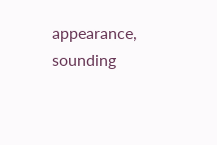appearance, sounding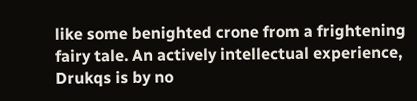like some benighted crone from a frightening fairy tale. An actively intellectual experience, Drukqs is by no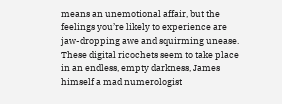means an unemotional affair, but the feelings you’re likely to experience are jaw-dropping awe and squirming unease. These digital ricochets seem to take place in an endless, empty darkness, James himself a mad numerologist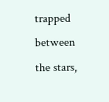trapped between the stars,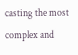casting the most complex and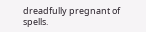dreadfully pregnant of spells.